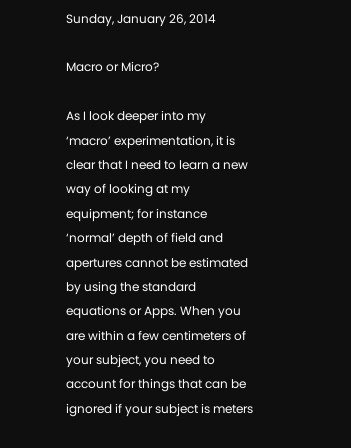Sunday, January 26, 2014

Macro or Micro?

As I look deeper into my ‘macro’ experimentation, it is clear that I need to learn a new way of looking at my equipment; for instance ‘normal’ depth of field and apertures cannot be estimated by using the standard equations or Apps. When you are within a few centimeters of your subject, you need to account for things that can be ignored if your subject is meters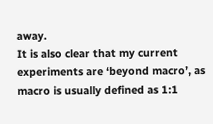away.
It is also clear that my current experiments are ‘beyond macro’, as macro is usually defined as 1:1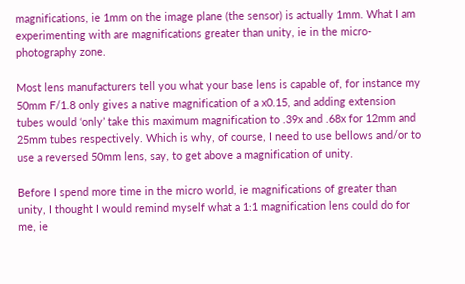magnifications, ie 1mm on the image plane (the sensor) is actually 1mm. What I am experimenting with are magnifications greater than unity, ie in the micro-photography zone.

Most lens manufacturers tell you what your base lens is capable of, for instance my 50mm F/1.8 only gives a native magnification of a x0.15, and adding extension tubes would ‘only’ take this maximum magnification to .39x and .68x for 12mm and 25mm tubes respectively. Which is why, of course, I need to use bellows and/or to use a reversed 50mm lens, say, to get above a magnification of unity.

Before I spend more time in the micro world, ie magnifications of greater than unity, I thought I would remind myself what a 1:1 magnification lens could do for me, ie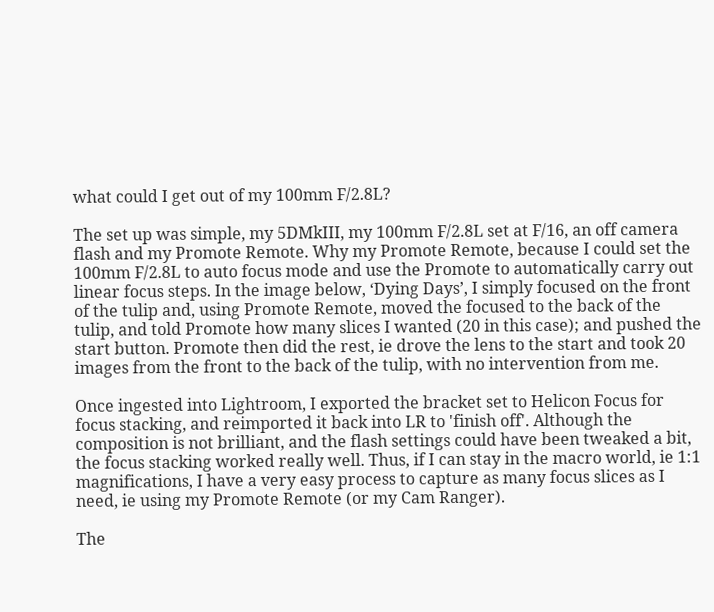what could I get out of my 100mm F/2.8L?

The set up was simple, my 5DMkIII, my 100mm F/2.8L set at F/16, an off camera flash and my Promote Remote. Why my Promote Remote, because I could set the 100mm F/2.8L to auto focus mode and use the Promote to automatically carry out linear focus steps. In the image below, ‘Dying Days’, I simply focused on the front of the tulip and, using Promote Remote, moved the focused to the back of the tulip, and told Promote how many slices I wanted (20 in this case); and pushed the start button. Promote then did the rest, ie drove the lens to the start and took 20 images from the front to the back of the tulip, with no intervention from me.

Once ingested into Lightroom, I exported the bracket set to Helicon Focus for focus stacking, and reimported it back into LR to 'finish off'. Although the composition is not brilliant, and the flash settings could have been tweaked a bit, the focus stacking worked really well. Thus, if I can stay in the macro world, ie 1:1 magnifications, I have a very easy process to capture as many focus slices as I need, ie using my Promote Remote (or my Cam Ranger).

The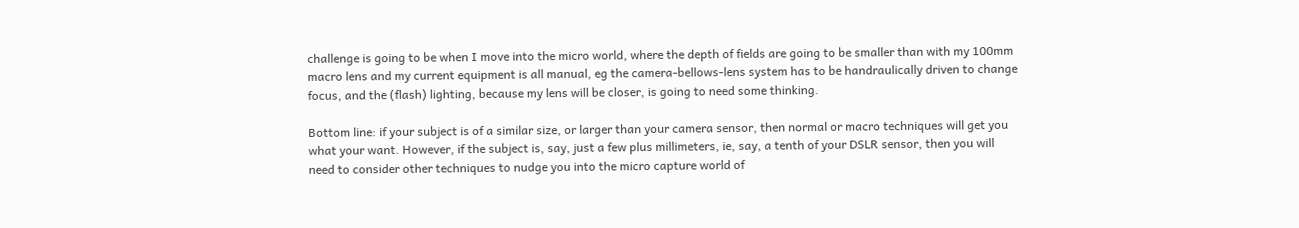challenge is going to be when I move into the micro world, where the depth of fields are going to be smaller than with my 100mm macro lens and my current equipment is all manual, eg the camera-bellows-lens system has to be handraulically driven to change focus, and the (flash) lighting, because my lens will be closer, is going to need some thinking.

Bottom line: if your subject is of a similar size, or larger than your camera sensor, then normal or macro techniques will get you what your want. However, if the subject is, say, just a few plus millimeters, ie, say, a tenth of your DSLR sensor, then you will need to consider other techniques to nudge you into the micro capture world of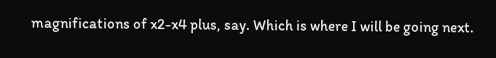magnifications of x2-x4 plus, say. Which is where I will be going next.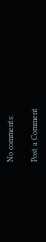No comments:

Post a Comment